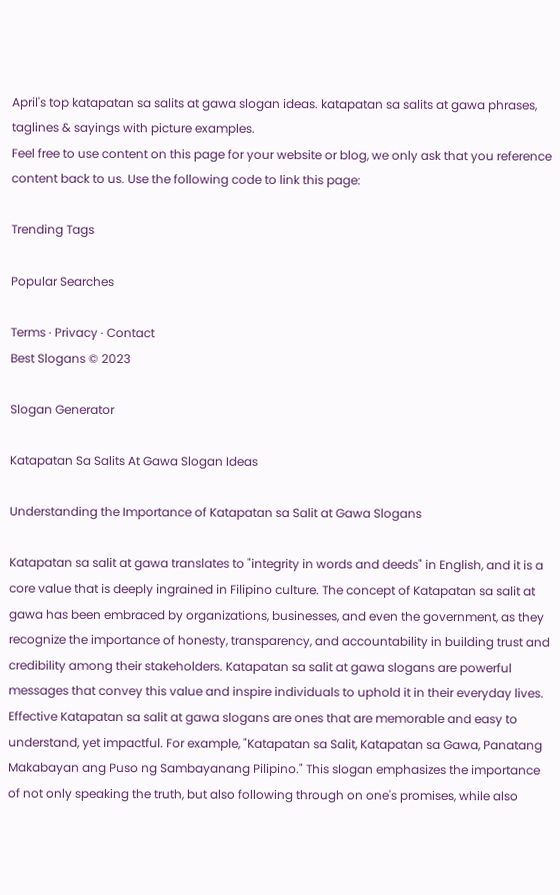April's top katapatan sa salits at gawa slogan ideas. katapatan sa salits at gawa phrases, taglines & sayings with picture examples.
Feel free to use content on this page for your website or blog, we only ask that you reference content back to us. Use the following code to link this page:

Trending Tags

Popular Searches

Terms · Privacy · Contact
Best Slogans © 2023

Slogan Generator

Katapatan Sa Salits At Gawa Slogan Ideas

Understanding the Importance of Katapatan sa Salit at Gawa Slogans

Katapatan sa salit at gawa translates to "integrity in words and deeds" in English, and it is a core value that is deeply ingrained in Filipino culture. The concept of Katapatan sa salit at gawa has been embraced by organizations, businesses, and even the government, as they recognize the importance of honesty, transparency, and accountability in building trust and credibility among their stakeholders. Katapatan sa salit at gawa slogans are powerful messages that convey this value and inspire individuals to uphold it in their everyday lives. Effective Katapatan sa salit at gawa slogans are ones that are memorable and easy to understand, yet impactful. For example, "Katapatan sa Salit, Katapatan sa Gawa, Panatang Makabayan ang Puso ng Sambayanang Pilipino." This slogan emphasizes the importance of not only speaking the truth, but also following through on one's promises, while also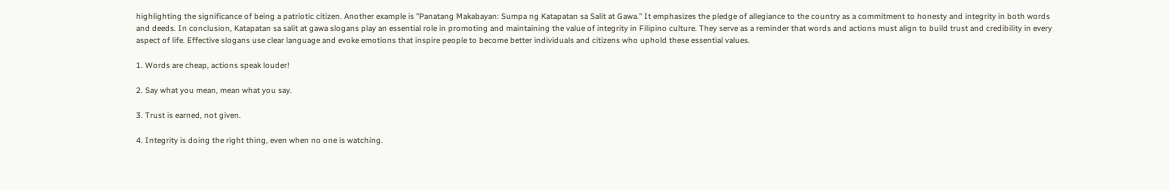highlighting the significance of being a patriotic citizen. Another example is "Panatang Makabayan: Sumpa ng Katapatan sa Salit at Gawa." It emphasizes the pledge of allegiance to the country as a commitment to honesty and integrity in both words and deeds. In conclusion, Katapatan sa salit at gawa slogans play an essential role in promoting and maintaining the value of integrity in Filipino culture. They serve as a reminder that words and actions must align to build trust and credibility in every aspect of life. Effective slogans use clear language and evoke emotions that inspire people to become better individuals and citizens who uphold these essential values.

1. Words are cheap, actions speak louder!

2. Say what you mean, mean what you say.

3. Trust is earned, not given.

4. Integrity is doing the right thing, even when no one is watching.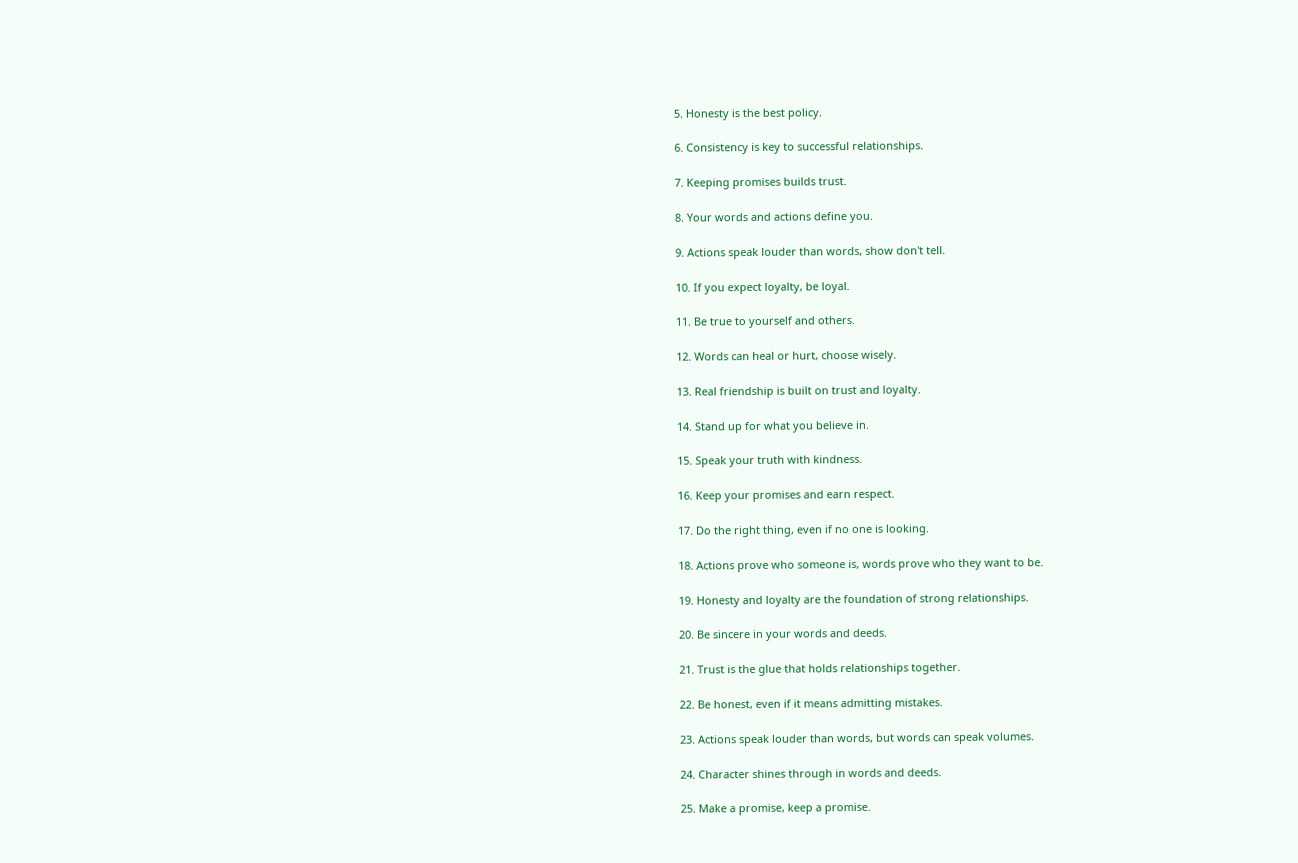5. Honesty is the best policy.

6. Consistency is key to successful relationships.

7. Keeping promises builds trust.

8. Your words and actions define you.

9. Actions speak louder than words, show don't tell.

10. If you expect loyalty, be loyal.

11. Be true to yourself and others.

12. Words can heal or hurt, choose wisely.

13. Real friendship is built on trust and loyalty.

14. Stand up for what you believe in.

15. Speak your truth with kindness.

16. Keep your promises and earn respect.

17. Do the right thing, even if no one is looking.

18. Actions prove who someone is, words prove who they want to be.

19. Honesty and loyalty are the foundation of strong relationships.

20. Be sincere in your words and deeds.

21. Trust is the glue that holds relationships together.

22. Be honest, even if it means admitting mistakes.

23. Actions speak louder than words, but words can speak volumes.

24. Character shines through in words and deeds.

25. Make a promise, keep a promise.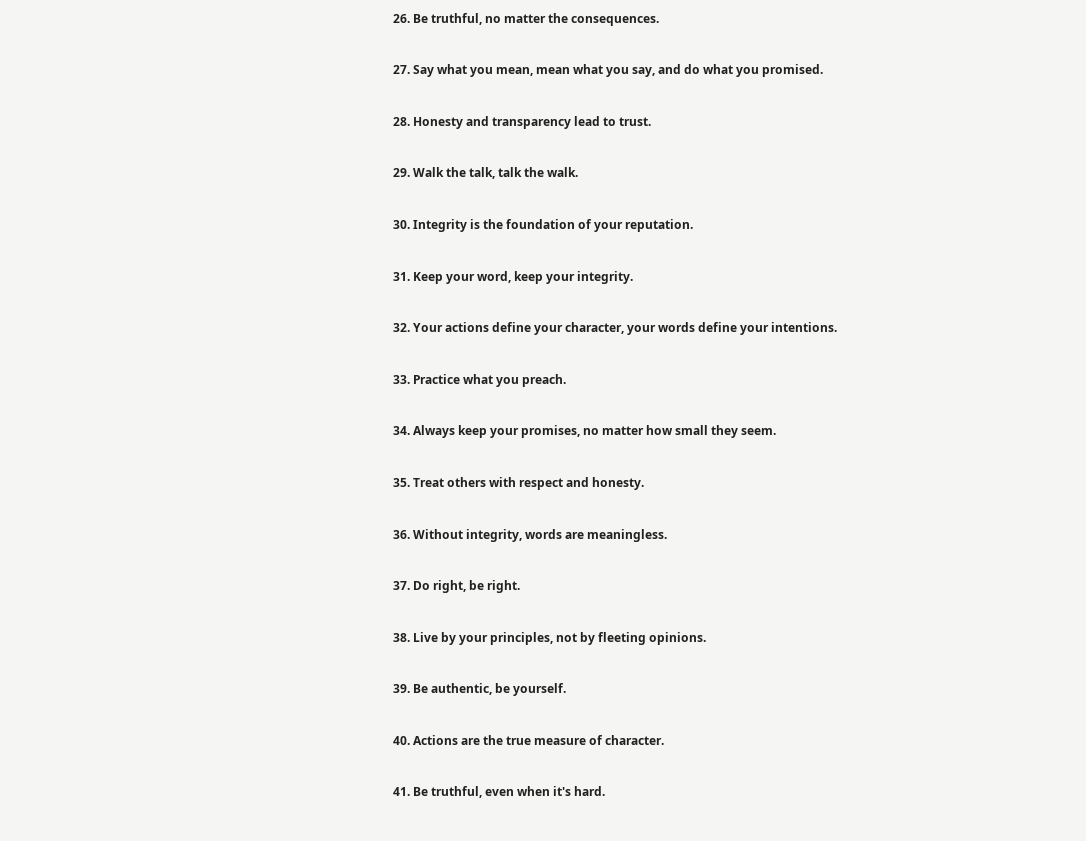26. Be truthful, no matter the consequences.

27. Say what you mean, mean what you say, and do what you promised.

28. Honesty and transparency lead to trust.

29. Walk the talk, talk the walk.

30. Integrity is the foundation of your reputation.

31. Keep your word, keep your integrity.

32. Your actions define your character, your words define your intentions.

33. Practice what you preach.

34. Always keep your promises, no matter how small they seem.

35. Treat others with respect and honesty.

36. Without integrity, words are meaningless.

37. Do right, be right.

38. Live by your principles, not by fleeting opinions.

39. Be authentic, be yourself.

40. Actions are the true measure of character.

41. Be truthful, even when it's hard.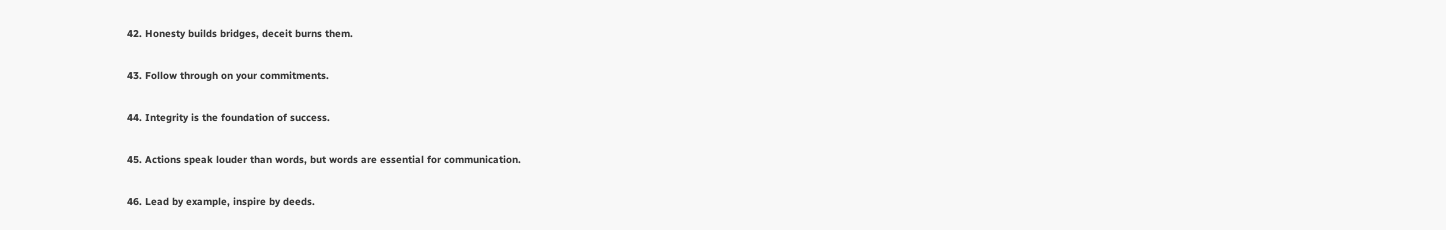42. Honesty builds bridges, deceit burns them.

43. Follow through on your commitments.

44. Integrity is the foundation of success.

45. Actions speak louder than words, but words are essential for communication.

46. Lead by example, inspire by deeds.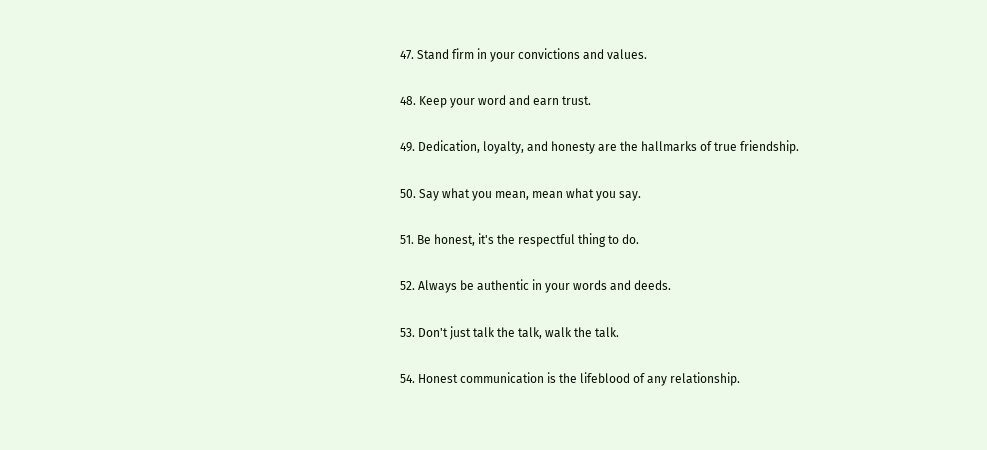47. Stand firm in your convictions and values.

48. Keep your word and earn trust.

49. Dedication, loyalty, and honesty are the hallmarks of true friendship.

50. Say what you mean, mean what you say.

51. Be honest, it's the respectful thing to do.

52. Always be authentic in your words and deeds.

53. Don't just talk the talk, walk the talk.

54. Honest communication is the lifeblood of any relationship.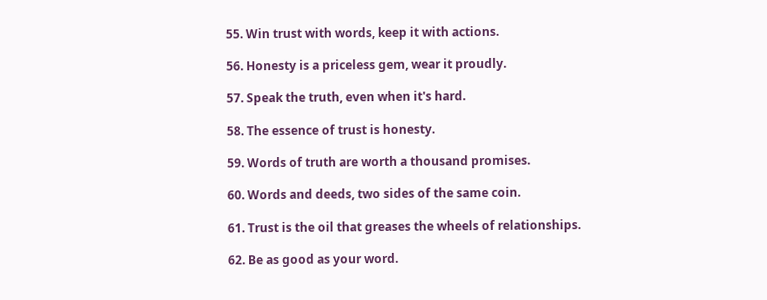55. Win trust with words, keep it with actions.

56. Honesty is a priceless gem, wear it proudly.

57. Speak the truth, even when it's hard.

58. The essence of trust is honesty.

59. Words of truth are worth a thousand promises.

60. Words and deeds, two sides of the same coin.

61. Trust is the oil that greases the wheels of relationships.

62. Be as good as your word.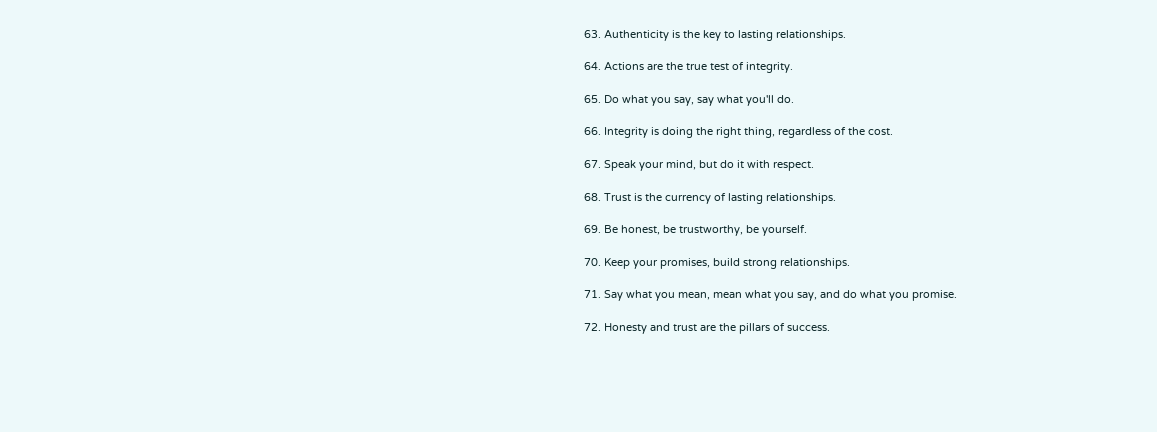63. Authenticity is the key to lasting relationships.

64. Actions are the true test of integrity.

65. Do what you say, say what you'll do.

66. Integrity is doing the right thing, regardless of the cost.

67. Speak your mind, but do it with respect.

68. Trust is the currency of lasting relationships.

69. Be honest, be trustworthy, be yourself.

70. Keep your promises, build strong relationships.

71. Say what you mean, mean what you say, and do what you promise.

72. Honesty and trust are the pillars of success.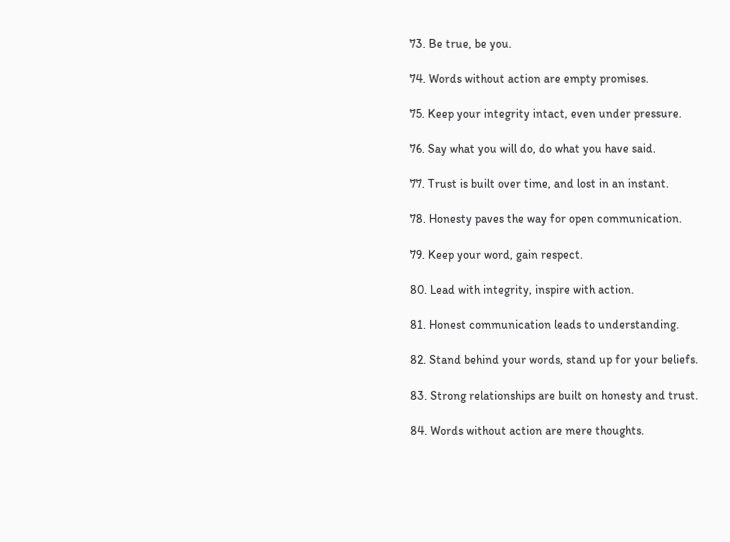73. Be true, be you.

74. Words without action are empty promises.

75. Keep your integrity intact, even under pressure.

76. Say what you will do, do what you have said.

77. Trust is built over time, and lost in an instant.

78. Honesty paves the way for open communication.

79. Keep your word, gain respect.

80. Lead with integrity, inspire with action.

81. Honest communication leads to understanding.

82. Stand behind your words, stand up for your beliefs.

83. Strong relationships are built on honesty and trust.

84. Words without action are mere thoughts.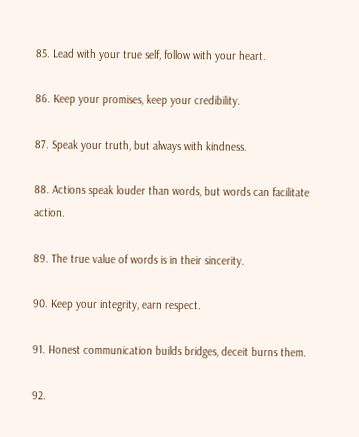85. Lead with your true self, follow with your heart.

86. Keep your promises, keep your credibility.

87. Speak your truth, but always with kindness.

88. Actions speak louder than words, but words can facilitate action.

89. The true value of words is in their sincerity.

90. Keep your integrity, earn respect.

91. Honest communication builds bridges, deceit burns them.

92.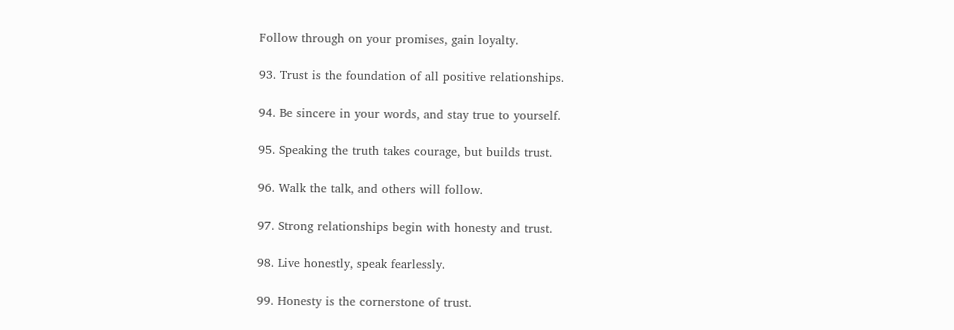Follow through on your promises, gain loyalty.

93. Trust is the foundation of all positive relationships.

94. Be sincere in your words, and stay true to yourself.

95. Speaking the truth takes courage, but builds trust.

96. Walk the talk, and others will follow.

97. Strong relationships begin with honesty and trust.

98. Live honestly, speak fearlessly.

99. Honesty is the cornerstone of trust.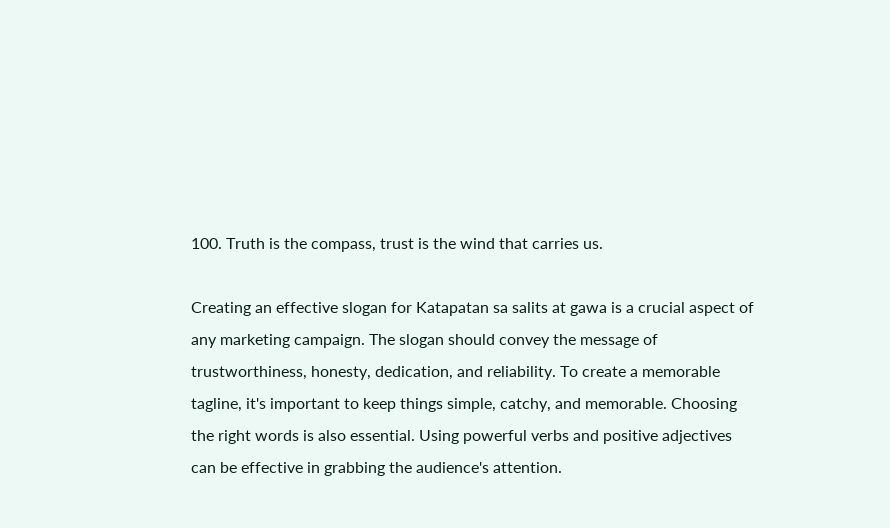100. Truth is the compass, trust is the wind that carries us.

Creating an effective slogan for Katapatan sa salits at gawa is a crucial aspect of any marketing campaign. The slogan should convey the message of trustworthiness, honesty, dedication, and reliability. To create a memorable tagline, it's important to keep things simple, catchy, and memorable. Choosing the right words is also essential. Using powerful verbs and positive adjectives can be effective in grabbing the audience's attention.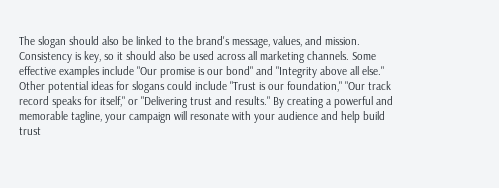The slogan should also be linked to the brand's message, values, and mission. Consistency is key, so it should also be used across all marketing channels. Some effective examples include "Our promise is our bond" and "Integrity above all else." Other potential ideas for slogans could include "Trust is our foundation," "Our track record speaks for itself," or "Delivering trust and results." By creating a powerful and memorable tagline, your campaign will resonate with your audience and help build trust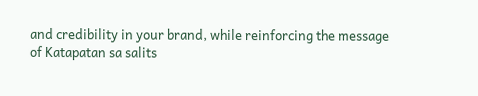and credibility in your brand, while reinforcing the message of Katapatan sa salits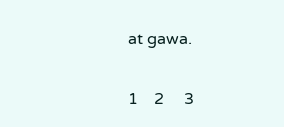at gawa.

1    2     3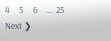4     5     6    ...  25      Next ❯